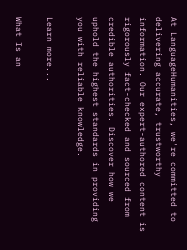At LanguageHumanities, we're committed to delivering accurate, trustworthy information. Our expert-authored content is rigorously fact-checked and sourced from credible authorities. Discover how we uphold the highest standards in providing you with reliable knowledge.

Learn more...

What Is an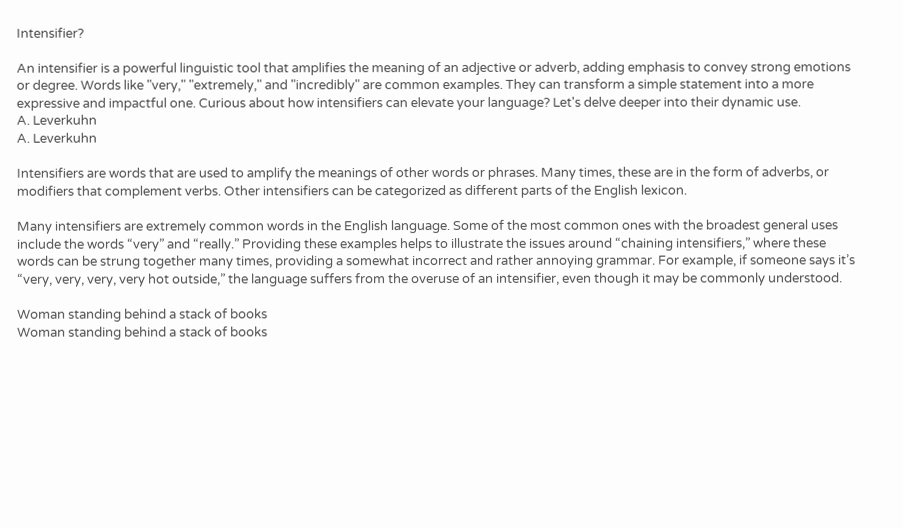Intensifier?

An intensifier is a powerful linguistic tool that amplifies the meaning of an adjective or adverb, adding emphasis to convey strong emotions or degree. Words like "very," "extremely," and "incredibly" are common examples. They can transform a simple statement into a more expressive and impactful one. Curious about how intensifiers can elevate your language? Let's delve deeper into their dynamic use.
A. Leverkuhn
A. Leverkuhn

Intensifiers are words that are used to amplify the meanings of other words or phrases. Many times, these are in the form of adverbs, or modifiers that complement verbs. Other intensifiers can be categorized as different parts of the English lexicon.

Many intensifiers are extremely common words in the English language. Some of the most common ones with the broadest general uses include the words “very” and “really.” Providing these examples helps to illustrate the issues around “chaining intensifiers,” where these words can be strung together many times, providing a somewhat incorrect and rather annoying grammar. For example, if someone says it’s “very, very, very, very hot outside,” the language suffers from the overuse of an intensifier, even though it may be commonly understood.

Woman standing behind a stack of books
Woman standing behind a stack of books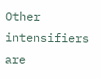Other intensifiers are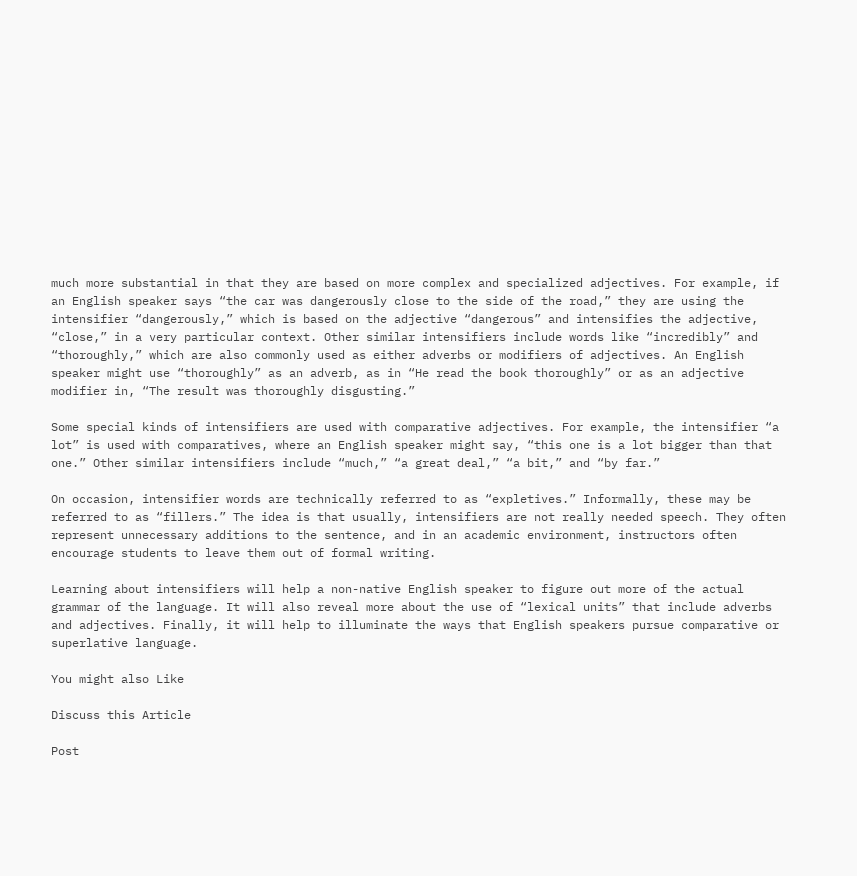much more substantial in that they are based on more complex and specialized adjectives. For example, if an English speaker says “the car was dangerously close to the side of the road,” they are using the intensifier “dangerously,” which is based on the adjective “dangerous” and intensifies the adjective, “close,” in a very particular context. Other similar intensifiers include words like “incredibly” and “thoroughly,” which are also commonly used as either adverbs or modifiers of adjectives. An English speaker might use “thoroughly” as an adverb, as in “He read the book thoroughly” or as an adjective modifier in, “The result was thoroughly disgusting.”

Some special kinds of intensifiers are used with comparative adjectives. For example, the intensifier “a lot” is used with comparatives, where an English speaker might say, “this one is a lot bigger than that one.” Other similar intensifiers include “much,” “a great deal,” “a bit,” and “by far.”

On occasion, intensifier words are technically referred to as “expletives.” Informally, these may be referred to as “fillers.” The idea is that usually, intensifiers are not really needed speech. They often represent unnecessary additions to the sentence, and in an academic environment, instructors often encourage students to leave them out of formal writing.

Learning about intensifiers will help a non-native English speaker to figure out more of the actual grammar of the language. It will also reveal more about the use of “lexical units” that include adverbs and adjectives. Finally, it will help to illuminate the ways that English speakers pursue comparative or superlative language.

You might also Like

Discuss this Article

Post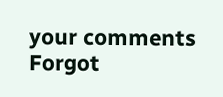your comments
Forgot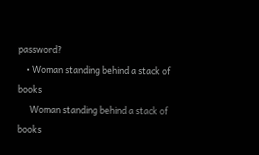password?
    • Woman standing behind a stack of books
      Woman standing behind a stack of books